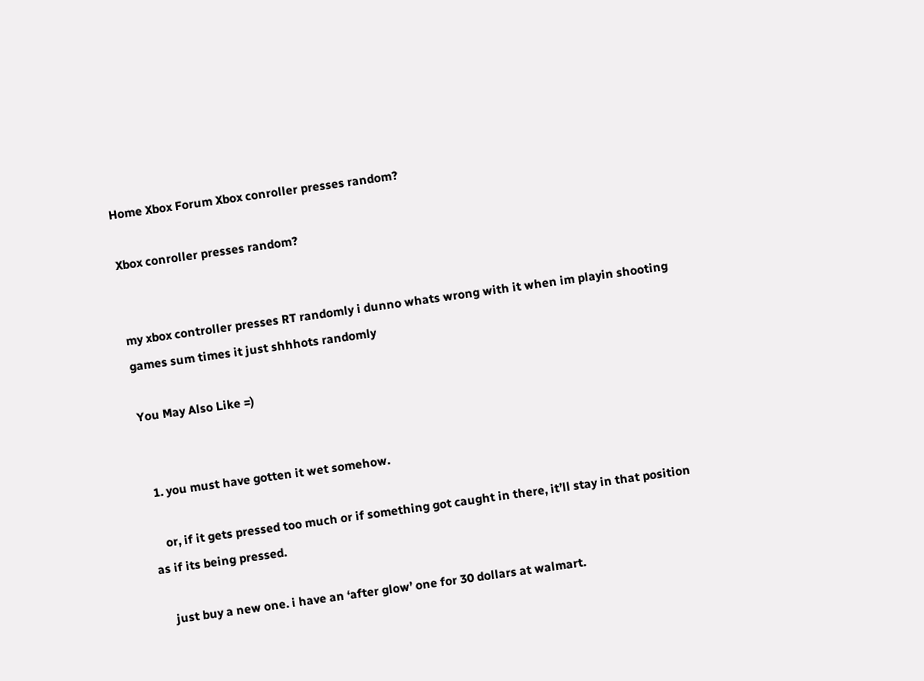Home Xbox Forum Xbox conroller presses random?

Xbox conroller presses random?


my xbox controller presses RT randomly i dunno whats wrong with it when im playin shooting games sum times it just shhhots randomly

You May Also Like =)


  1. you must have gotten it wet somehow.

    or, if it gets pressed too much or if something got caught in there, it’ll stay in that position as if its being pressed.

    just buy a new one. i have an ‘after glow’ one for 30 dollars at walmart.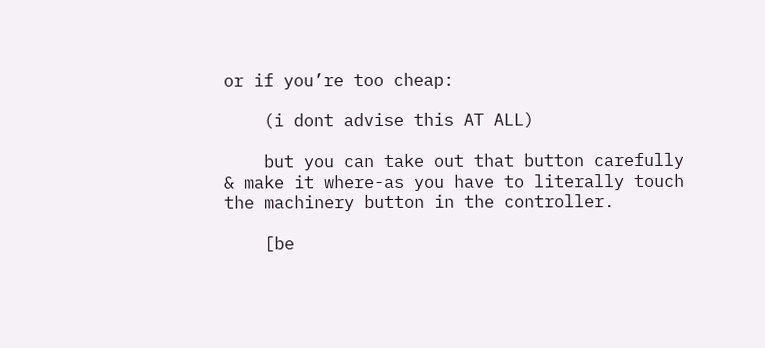or if you’re too cheap:

    (i dont advise this AT ALL)

    but you can take out that button carefully & make it where-as you have to literally touch the machinery button in the controller.

    [be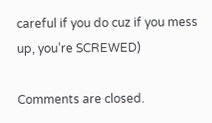careful if you do cuz if you mess up, you’re SCREWED)

Comments are closed.